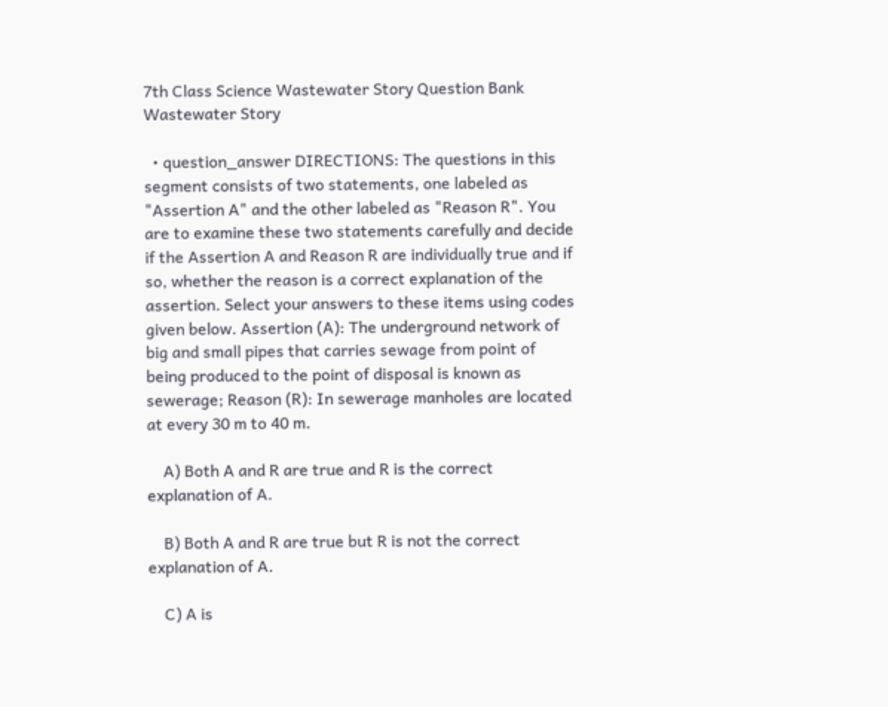7th Class Science Wastewater Story Question Bank Wastewater Story

  • question_answer DIRECTIONS: The questions in this segment consists of two statements, one labeled as "Assertion A" and the other labeled as "Reason R". You are to examine these two statements carefully and decide if the Assertion A and Reason R are individually true and if so, whether the reason is a correct explanation of the assertion. Select your answers to these items using codes given below. Assertion (A): The underground network of big and small pipes that carries sewage from point of being produced to the point of disposal is known as sewerage; Reason (R): In sewerage manholes are located at every 30 m to 40 m.

    A) Both A and R are true and R is the correct explanation of A.

    B) Both A and R are true but R is not the correct explanation of A.

    C) A is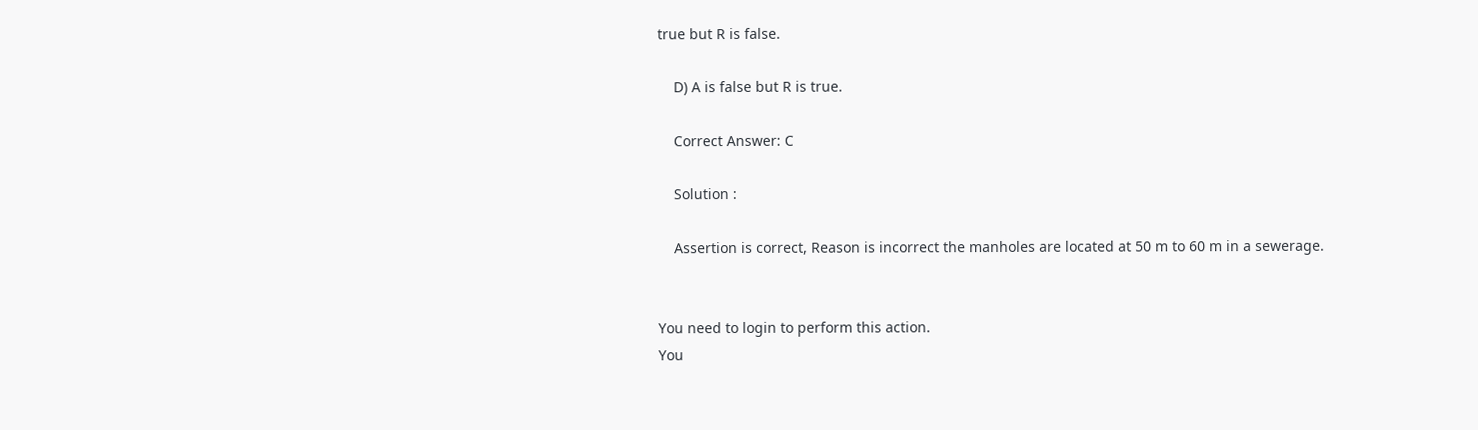true but R is false.

    D) A is false but R is true.

    Correct Answer: C

    Solution :

    Assertion is correct, Reason is incorrect the manholes are located at 50 m to 60 m in a sewerage.


You need to login to perform this action.
You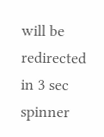will be redirected in 3 sec spinner